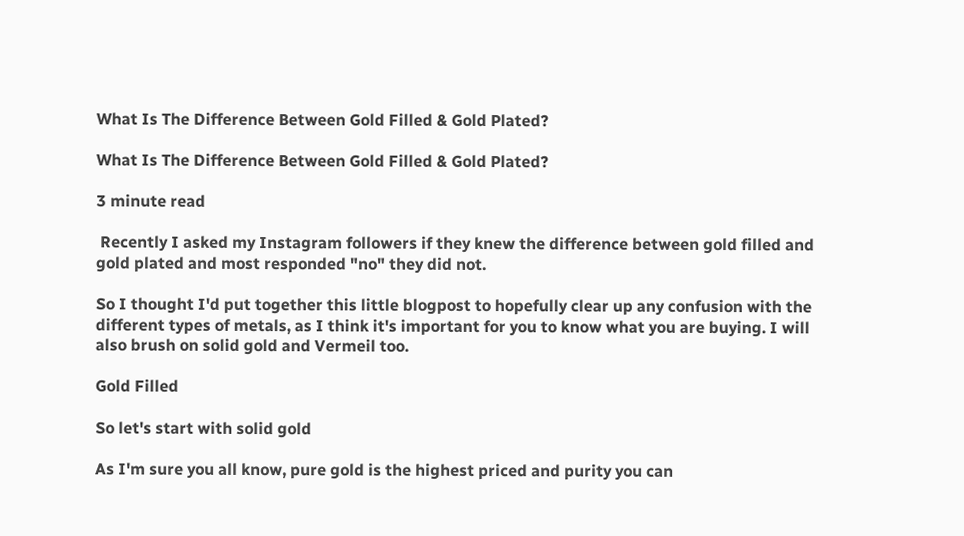What Is The Difference Between Gold Filled & Gold Plated?

What Is The Difference Between Gold Filled & Gold Plated?

3 minute read

 Recently I asked my Instagram followers if they knew the difference between gold filled and gold plated and most responded "no" they did not.

So I thought I'd put together this little blogpost to hopefully clear up any confusion with the different types of metals, as I think it's important for you to know what you are buying. I will also brush on solid gold and Vermeil too.

Gold Filled

So let's start with solid gold

As I'm sure you all know, pure gold is the highest priced and purity you can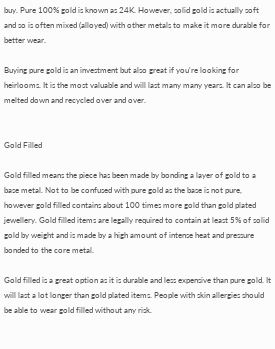buy. Pure 100% gold is known as 24K. However, solid gold is actually soft and so is often mixed (alloyed) with other metals to make it more durable for better wear.

Buying pure gold is an investment but also great if you're looking for heirlooms. It is the most valuable and will last many many years. It can also be melted down and recycled over and over.


Gold Filled

Gold filled means the piece has been made by bonding a layer of gold to a base metal. Not to be confused with pure gold as the base is not pure, however gold filled contains about 100 times more gold than gold plated jewellery. Gold filled items are legally required to contain at least 5% of solid gold by weight and is made by a high amount of intense heat and pressure bonded to the core metal.

Gold filled is a great option as it is durable and less expensive than pure gold. It will last a lot longer than gold plated items. People with skin allergies should be able to wear gold filled without any risk.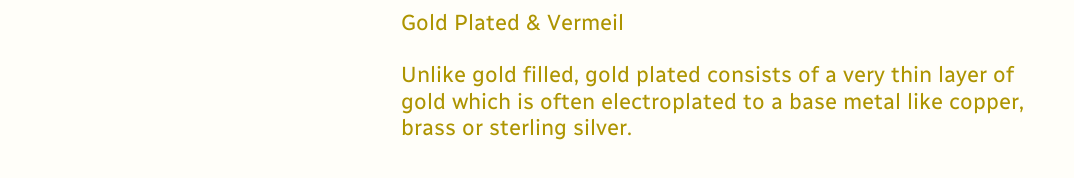Gold Plated & Vermeil

Unlike gold filled, gold plated consists of a very thin layer of gold which is often electroplated to a base metal like copper, brass or sterling silver.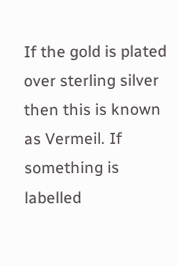If the gold is plated over sterling silver then this is known as Vermeil. If something is labelled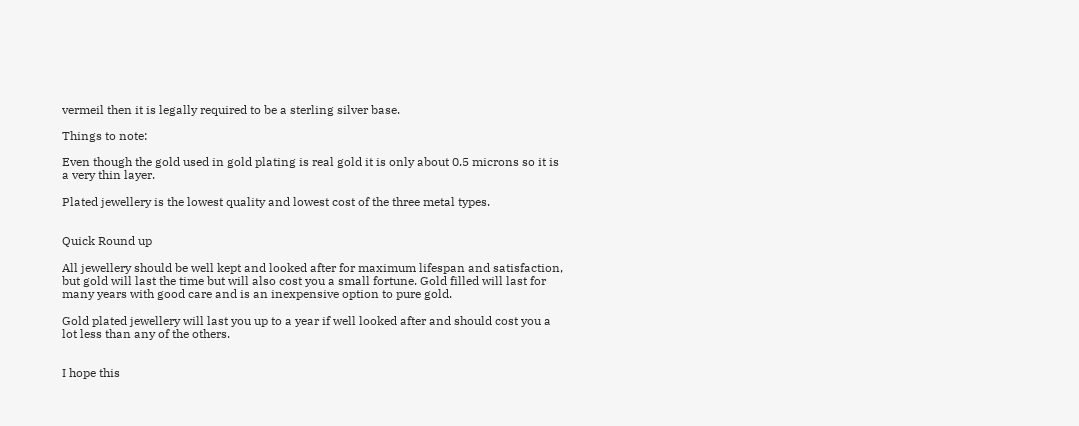vermeil then it is legally required to be a sterling silver base.

Things to note:

Even though the gold used in gold plating is real gold it is only about 0.5 microns so it is a very thin layer.

Plated jewellery is the lowest quality and lowest cost of the three metal types.


Quick Round up

All jewellery should be well kept and looked after for maximum lifespan and satisfaction, but gold will last the time but will also cost you a small fortune. Gold filled will last for many years with good care and is an inexpensive option to pure gold.

Gold plated jewellery will last you up to a year if well looked after and should cost you a lot less than any of the others.


I hope this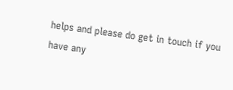helps and please do get in touch if you have any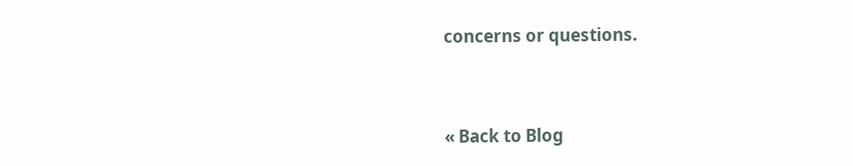concerns or questions.




« Back to Blog